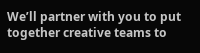We’ll partner with you to put together creative teams to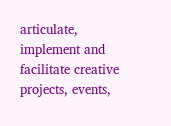articulate, implement and facilitate creative projects, events,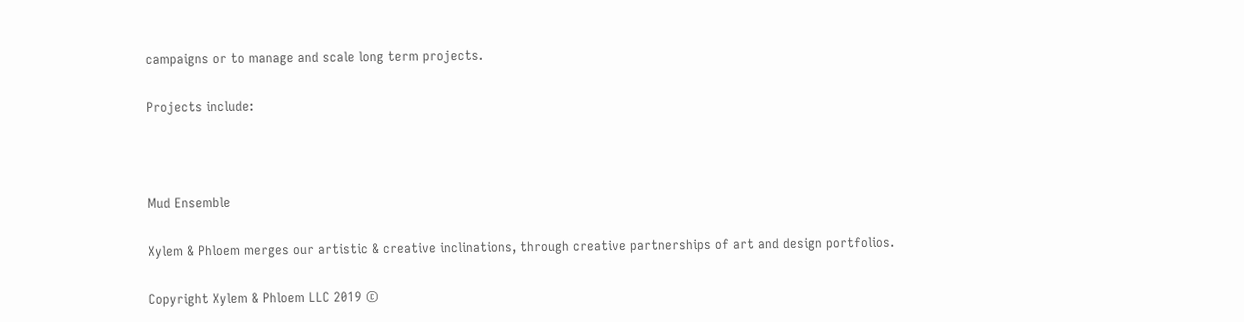campaigns or to manage and scale long term projects.

Projects include:



Mud Ensemble

Xylem & Phloem merges our artistic & creative inclinations, through creative partnerships of art and design portfolios.

Copyright Xylem & Phloem LLC 2019 ©